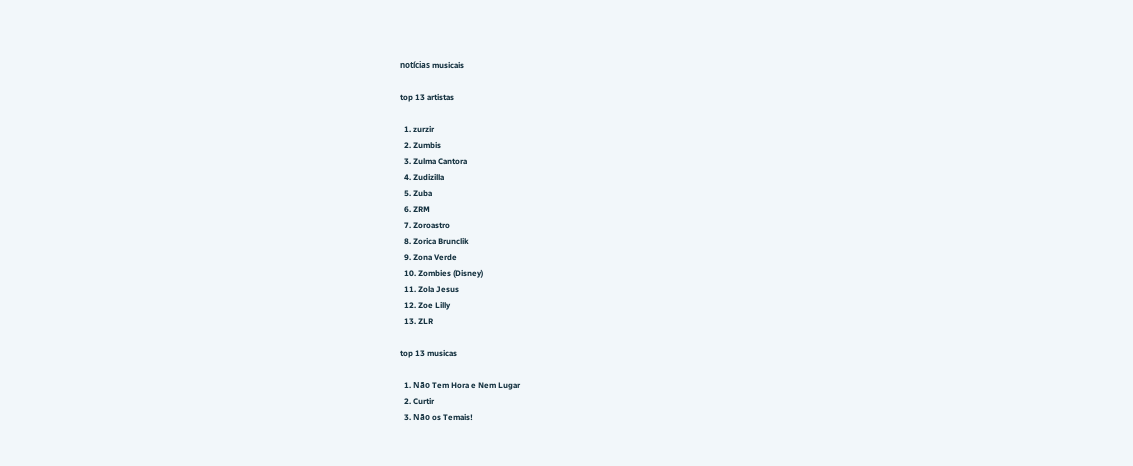notícias musicais

top 13 artistas

  1. zurzir
  2. Zumbis
  3. Zulma Cantora
  4. Zudizilla
  5. Zuba
  6. ZRM
  7. Zoroastro
  8. Zorica Brunclik
  9. Zona Verde
  10. Zombies (Disney)
  11. Zola Jesus
  12. Zoe Lilly
  13. ZLR

top 13 musicas

  1. Não Tem Hora e Nem Lugar
  2. Curtir
  3. Não os Temais!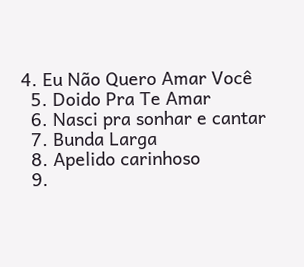4. Eu Não Quero Amar Você
  5. Doido Pra Te Amar
  6. Nasci pra sonhar e cantar
  7. Bunda Larga
  8. Apelido carinhoso
  9.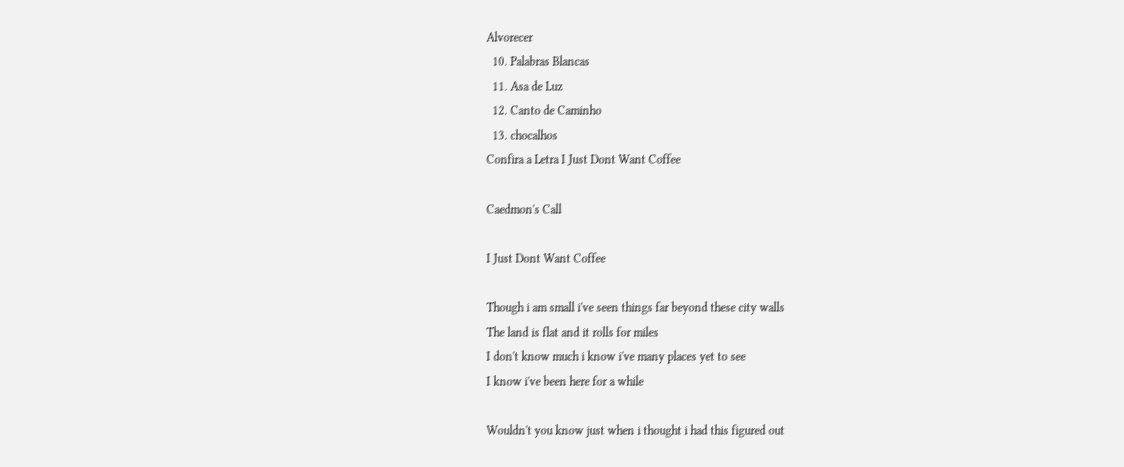Alvorecer
  10. Palabras Blancas
  11. Asa de Luz
  12. Canto de Caminho
  13. chocalhos
Confira a Letra I Just Dont Want Coffee

Caedmon's Call

I Just Dont Want Coffee

Though i am small i've seen things far beyond these city walls
The land is flat and it rolls for miles
I don't know much i know i've many places yet to see
I know i've been here for a while

Wouldn't you know just when i thought i had this figured out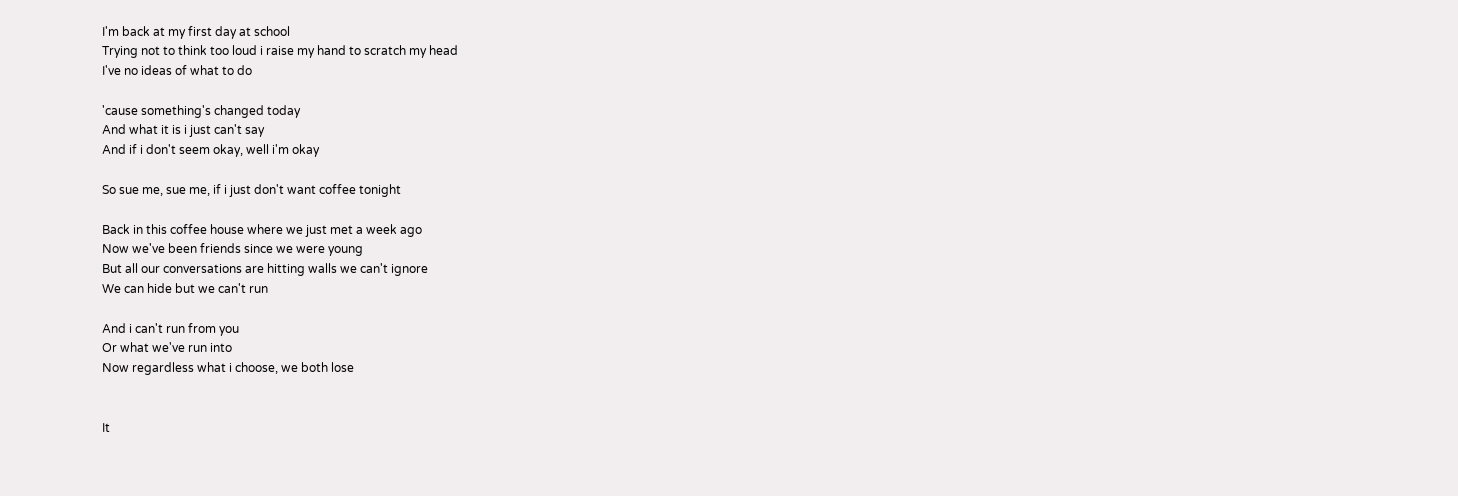I'm back at my first day at school
Trying not to think too loud i raise my hand to scratch my head
I've no ideas of what to do

'cause something's changed today
And what it is i just can't say
And if i don't seem okay, well i'm okay

So sue me, sue me, if i just don't want coffee tonight

Back in this coffee house where we just met a week ago
Now we've been friends since we were young
But all our conversations are hitting walls we can't ignore
We can hide but we can't run

And i can't run from you
Or what we've run into
Now regardless what i choose, we both lose


It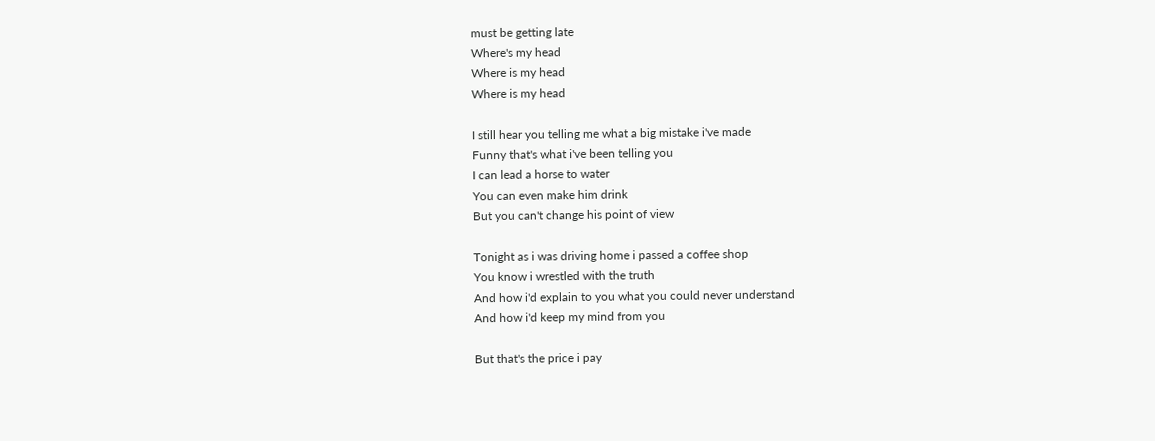must be getting late
Where's my head
Where is my head
Where is my head

I still hear you telling me what a big mistake i've made
Funny that's what i've been telling you
I can lead a horse to water
You can even make him drink
But you can't change his point of view

Tonight as i was driving home i passed a coffee shop
You know i wrestled with the truth
And how i'd explain to you what you could never understand
And how i'd keep my mind from you

But that's the price i pay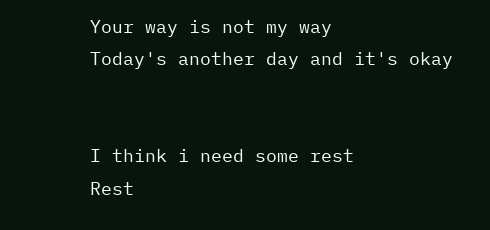Your way is not my way
Today's another day and it's okay


I think i need some rest
Rest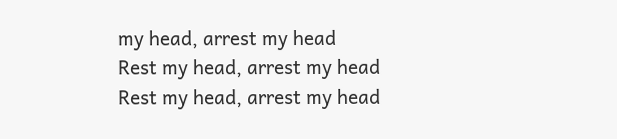my head, arrest my head
Rest my head, arrest my head
Rest my head, arrest my head